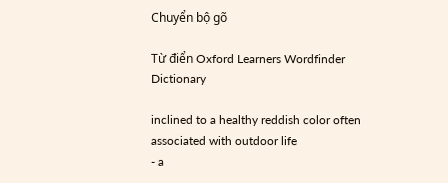Chuyển bộ gõ

Từ điển Oxford Learners Wordfinder Dictionary

inclined to a healthy reddish color often associated with outdoor life
- a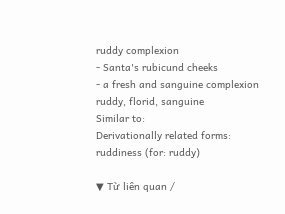ruddy complexion
- Santa's rubicund cheeks
- a fresh and sanguine complexion
ruddy, florid, sanguine
Similar to:
Derivationally related forms:
ruddiness (for: ruddy)

▼ Từ liên quan /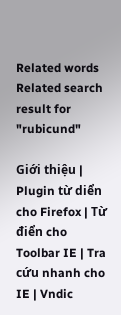Related words
Related search result for "rubicund"

Giới thiệu | Plugin từ diển cho Firefox | Từ điển cho Toolbar IE | Tra cứu nhanh cho IE | Vndic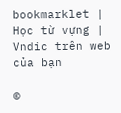bookmarklet | Học từ vựng | Vndic trên web của bạn

©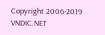Copyright 2006-2019 VNDIC.NET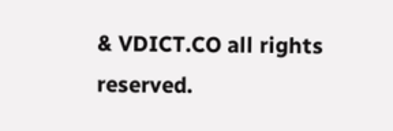& VDICT.CO all rights reserved.